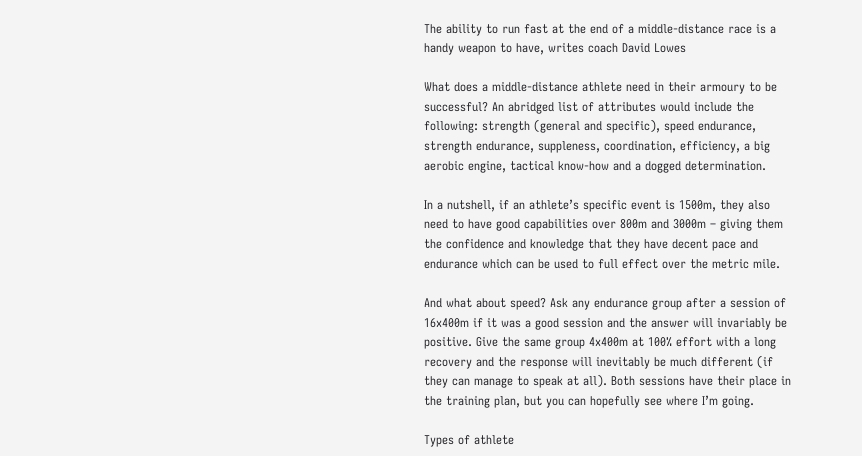The ability to run fast at the end of a middle-distance race is a handy weapon to have, writes coach David Lowes

What does a middle-distance athlete need in their armoury to be successful? An abridged list of attributes would include the following: strength (general and specific), speed endurance, strength endurance, suppleness, coordination, efficiency, a big aerobic engine, tactical know-how and a dogged determination.

In a nutshell, if an athlete’s specific event is 1500m, they also need to have good capabilities over 800m and 3000m – giving them the confidence and knowledge that they have decent pace and endurance which can be used to full effect over the metric mile.

And what about speed? Ask any endurance group after a session of 16x400m if it was a good session and the answer will invariably be positive. Give the same group 4x400m at 100% effort with a long recovery and the response will inevitably be much different (if they can manage to speak at all). Both sessions have their place in the training plan, but you can hopefully see where I’m going.

Types of athlete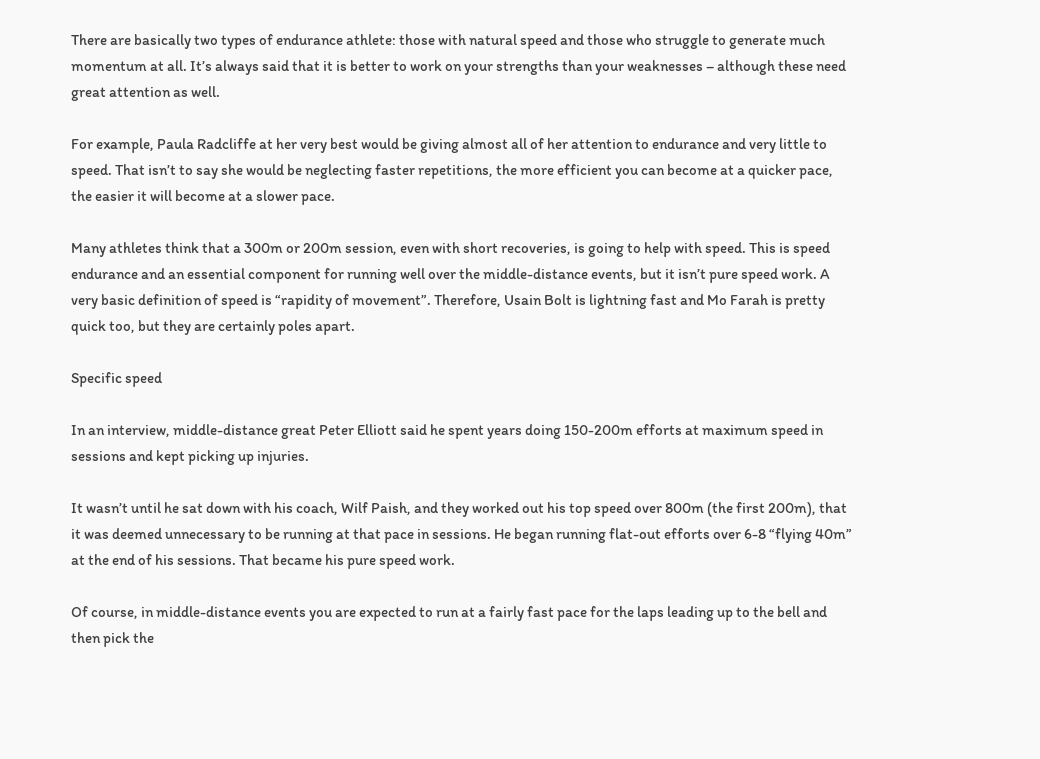There are basically two types of endurance athlete: those with natural speed and those who struggle to generate much momentum at all. It’s always said that it is better to work on your strengths than your weaknesses – although these need great attention as well.

For example, Paula Radcliffe at her very best would be giving almost all of her attention to endurance and very little to speed. That isn’t to say she would be neglecting faster repetitions, the more efficient you can become at a quicker pace, the easier it will become at a slower pace.

Many athletes think that a 300m or 200m session, even with short recoveries, is going to help with speed. This is speed endurance and an essential component for running well over the middle-distance events, but it isn’t pure speed work. A very basic definition of speed is “rapidity of movement”. Therefore, Usain Bolt is lightning fast and Mo Farah is pretty quick too, but they are certainly poles apart.

Specific speed

In an interview, middle-distance great Peter Elliott said he spent years doing 150-200m efforts at maximum speed in sessions and kept picking up injuries.

It wasn’t until he sat down with his coach, Wilf Paish, and they worked out his top speed over 800m (the first 200m), that it was deemed unnecessary to be running at that pace in sessions. He began running flat-out efforts over 6-8 “flying 40m” at the end of his sessions. That became his pure speed work.

Of course, in middle-distance events you are expected to run at a fairly fast pace for the laps leading up to the bell and then pick the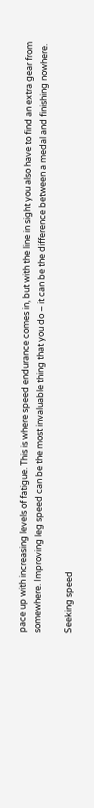pace up with increasing levels of fatigue. This is where speed endurance comes in, but with the line in sight you also have to find an extra gear from somewhere. Improving leg speed can be the most invaluable thing that you do – it can be the difference between a medal and finishing nowhere.

Seeking speed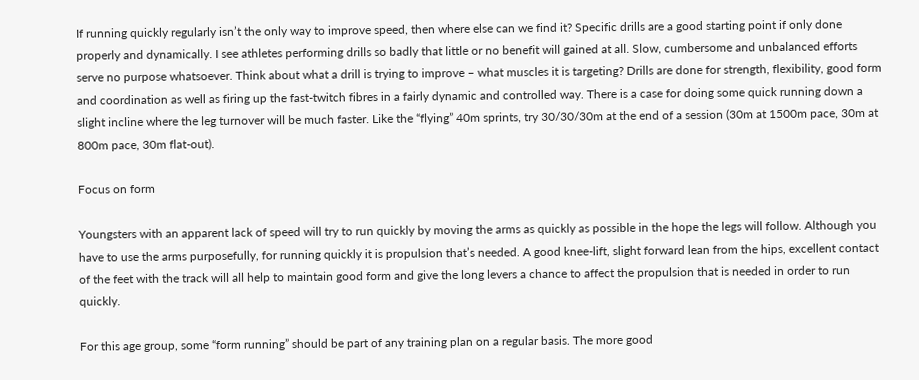If running quickly regularly isn’t the only way to improve speed, then where else can we find it? Specific drills are a good starting point if only done properly and dynamically. I see athletes performing drills so badly that little or no benefit will gained at all. Slow, cumbersome and unbalanced efforts serve no purpose whatsoever. Think about what a drill is trying to improve – what muscles it is targeting? Drills are done for strength, flexibility, good form and coordination as well as firing up the fast-twitch fibres in a fairly dynamic and controlled way. There is a case for doing some quick running down a slight incline where the leg turnover will be much faster. Like the “flying” 40m sprints, try 30/30/30m at the end of a session (30m at 1500m pace, 30m at 800m pace, 30m flat-out).

Focus on form

Youngsters with an apparent lack of speed will try to run quickly by moving the arms as quickly as possible in the hope the legs will follow. Although you have to use the arms purposefully, for running quickly it is propulsion that’s needed. A good knee-lift, slight forward lean from the hips, excellent contact of the feet with the track will all help to maintain good form and give the long levers a chance to affect the propulsion that is needed in order to run quickly.

For this age group, some “form running” should be part of any training plan on a regular basis. The more good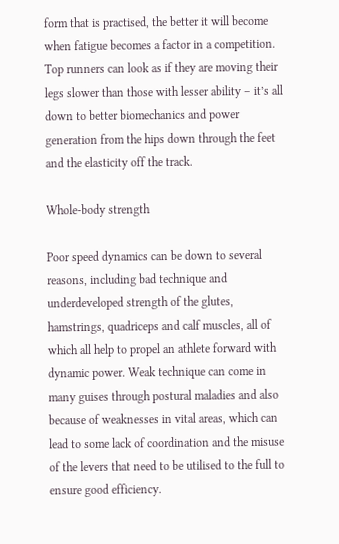form that is practised, the better it will become when fatigue becomes a factor in a competition. Top runners can look as if they are moving their legs slower than those with lesser ability – it’s all down to better biomechanics and power generation from the hips down through the feet and the elasticity off the track.

Whole-body strength

Poor speed dynamics can be down to several reasons, including bad technique and underdeveloped strength of the glutes, hamstrings, quadriceps and calf muscles, all of which all help to propel an athlete forward with dynamic power. Weak technique can come in many guises through postural maladies and also because of weaknesses in vital areas, which can lead to some lack of coordination and the misuse of the levers that need to be utilised to the full to ensure good efficiency.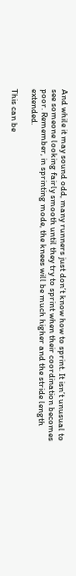And while it may sound odd, many runners just don’t know how to sprint. It isn’t unusual to see someone looking fairly smooth until they try to sprint when their coordination becomes poor. Remember, in sprinting mode, the knees will be much higher and the stride length extended.

This can be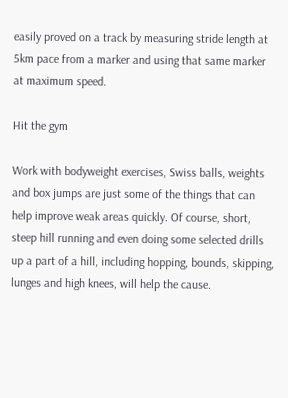easily proved on a track by measuring stride length at 5km pace from a marker and using that same marker at maximum speed.

Hit the gym

Work with bodyweight exercises, Swiss balls, weights and box jumps are just some of the things that can help improve weak areas quickly. Of course, short, steep hill running and even doing some selected drills up a part of a hill, including hopping, bounds, skipping, lunges and high knees, will help the cause.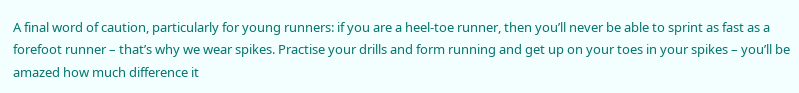A final word of caution, particularly for young runners: if you are a heel-toe runner, then you’ll never be able to sprint as fast as a forefoot runner – that’s why we wear spikes. Practise your drills and form running and get up on your toes in your spikes – you’ll be amazed how much difference it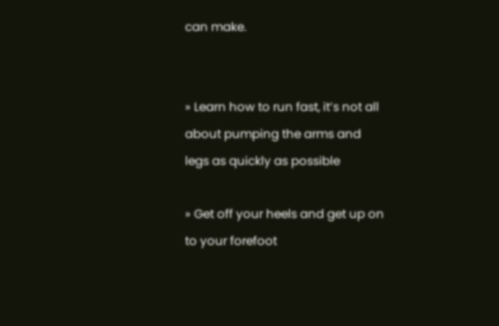can make.


» Learn how to run fast, it’s not all about pumping the arms and legs as quickly as possible

» Get off your heels and get up on to your forefoot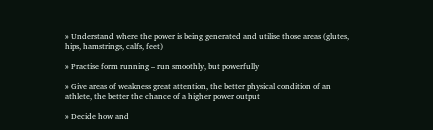» Understand where the power is being generated and utilise those areas (glutes, hips, hamstrings, calfs, feet)

» Practise form running – run smoothly, but powerfully

» Give areas of weakness great attention, the better physical condition of an athlete, the better the chance of a higher power output

» Decide how and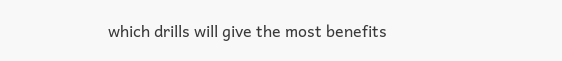which drills will give the most benefits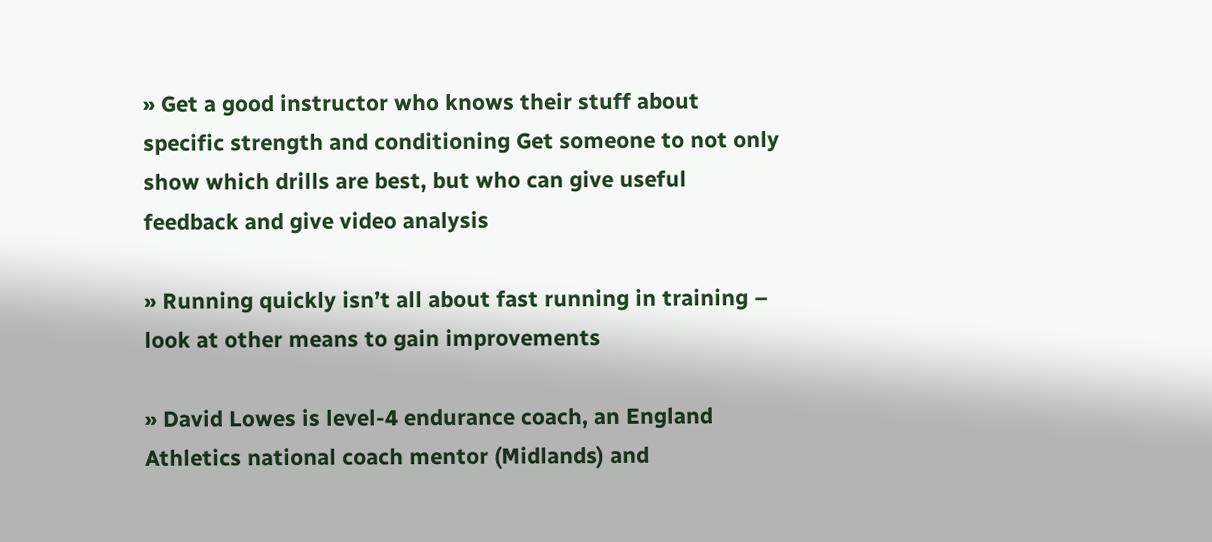» Get a good instructor who knows their stuff about specific strength and conditioning Get someone to not only show which drills are best, but who can give useful feedback and give video analysis

» Running quickly isn’t all about fast running in training – look at other means to gain improvements

» David Lowes is level-4 endurance coach, an England Athletics national coach mentor (Midlands) and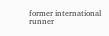former international runner